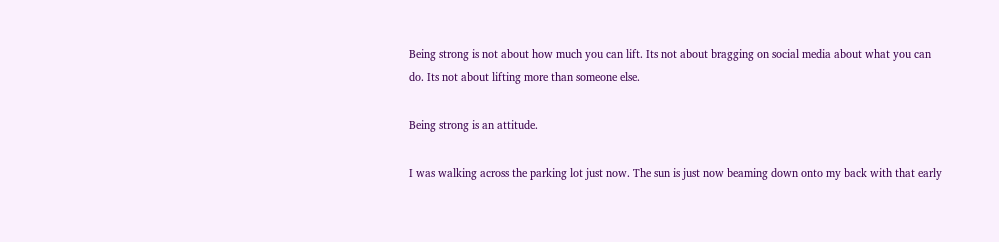Being strong is not about how much you can lift. Its not about bragging on social media about what you can do. Its not about lifting more than someone else.

Being strong is an attitude.

I was walking across the parking lot just now. The sun is just now beaming down onto my back with that early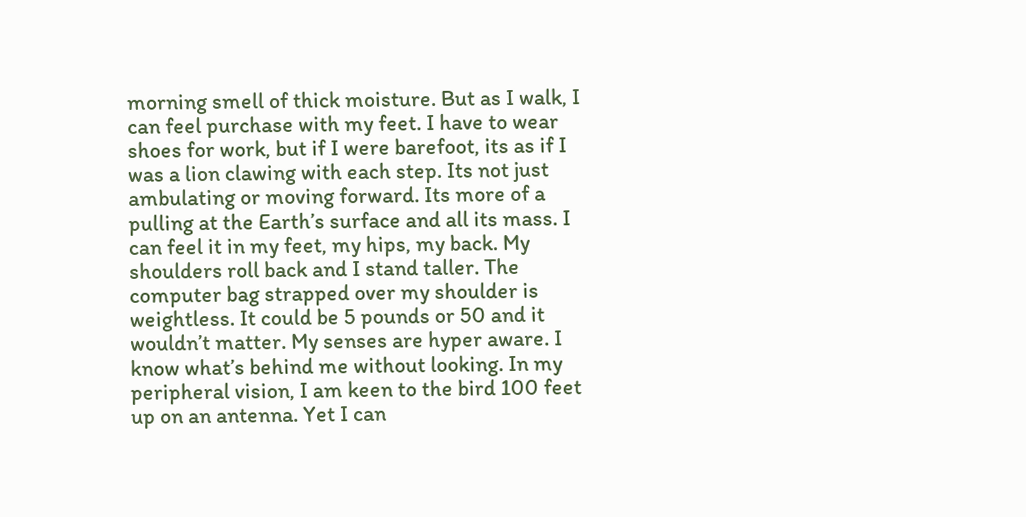morning smell of thick moisture. But as I walk, I can feel purchase with my feet. I have to wear shoes for work, but if I were barefoot, its as if I was a lion clawing with each step. Its not just ambulating or moving forward. Its more of a pulling at the Earth’s surface and all its mass. I can feel it in my feet, my hips, my back. My shoulders roll back and I stand taller. The computer bag strapped over my shoulder is weightless. It could be 5 pounds or 50 and it wouldn’t matter. My senses are hyper aware. I know what’s behind me without looking. In my peripheral vision, I am keen to the bird 100 feet up on an antenna. Yet I can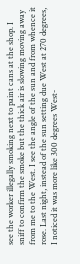see the worker illegally smoking next to paint cans at the shop. I sniff to confirm the smoke but the thick air is slowing moving away from me to the West. I see the angle of the sun and from whence it rose. Last night, instead of the sun setting due West at 270 degrees, I noticed it was more like 300 degrees West-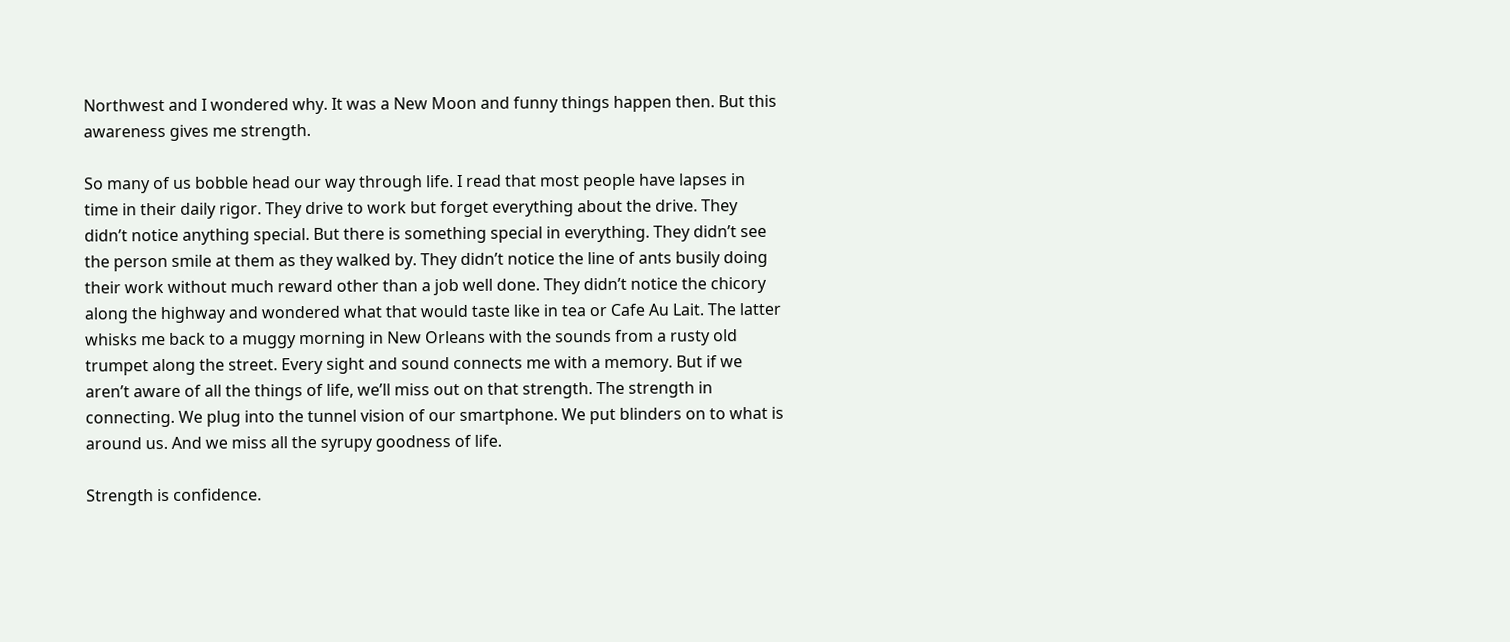Northwest and I wondered why. It was a New Moon and funny things happen then. But this awareness gives me strength.

So many of us bobble head our way through life. I read that most people have lapses in time in their daily rigor. They drive to work but forget everything about the drive. They didn’t notice anything special. But there is something special in everything. They didn’t see the person smile at them as they walked by. They didn’t notice the line of ants busily doing their work without much reward other than a job well done. They didn’t notice the chicory along the highway and wondered what that would taste like in tea or Cafe Au Lait. The latter whisks me back to a muggy morning in New Orleans with the sounds from a rusty old trumpet along the street. Every sight and sound connects me with a memory. But if we aren’t aware of all the things of life, we’ll miss out on that strength. The strength in connecting. We plug into the tunnel vision of our smartphone. We put blinders on to what is around us. And we miss all the syrupy goodness of life.

Strength is confidence.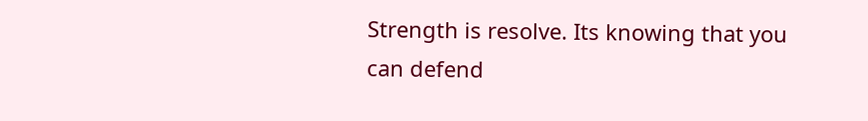Strength is resolve. Its knowing that you can defend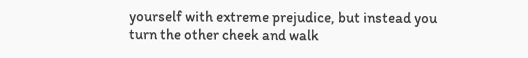yourself with extreme prejudice, but instead you turn the other cheek and walk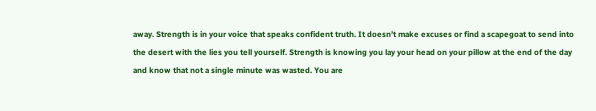away. Strength is in your voice that speaks confident truth. It doesn’t make excuses or find a scapegoat to send into the desert with the lies you tell yourself. Strength is knowing you lay your head on your pillow at the end of the day and know that not a single minute was wasted. You are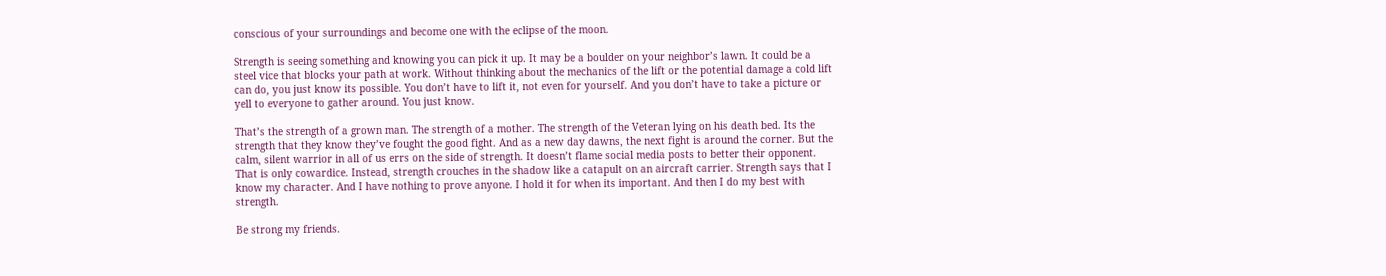conscious of your surroundings and become one with the eclipse of the moon.

Strength is seeing something and knowing you can pick it up. It may be a boulder on your neighbor’s lawn. It could be a steel vice that blocks your path at work. Without thinking about the mechanics of the lift or the potential damage a cold lift can do, you just know its possible. You don’t have to lift it, not even for yourself. And you don’t have to take a picture or yell to everyone to gather around. You just know.

That’s the strength of a grown man. The strength of a mother. The strength of the Veteran lying on his death bed. Its the strength that they know they’ve fought the good fight. And as a new day dawns, the next fight is around the corner. But the calm, silent warrior in all of us errs on the side of strength. It doesn’t flame social media posts to better their opponent. That is only cowardice. Instead, strength crouches in the shadow like a catapult on an aircraft carrier. Strength says that I know my character. And I have nothing to prove anyone. I hold it for when its important. And then I do my best with strength.

Be strong my friends.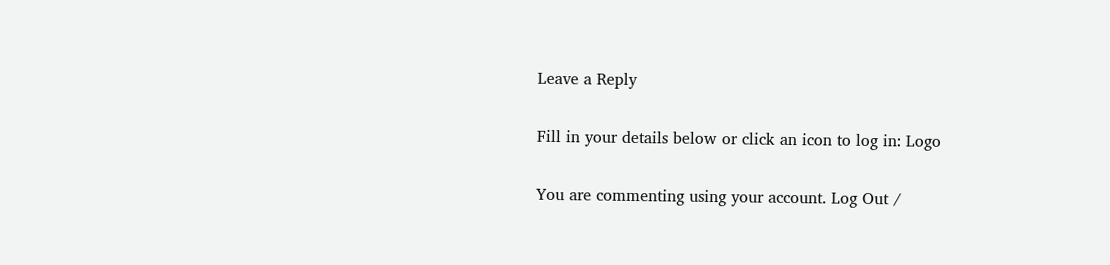Leave a Reply

Fill in your details below or click an icon to log in: Logo

You are commenting using your account. Log Out /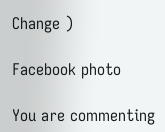Change )

Facebook photo

You are commenting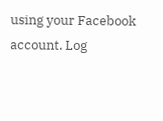using your Facebook account. Log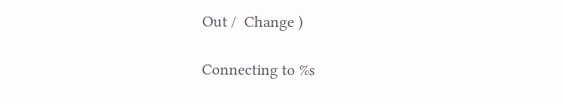Out /  Change )

Connecting to %s